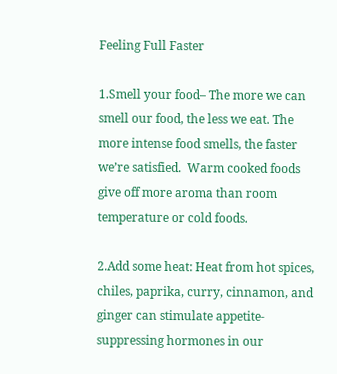Feeling Full Faster

1.Smell your food– The more we can smell our food, the less we eat. The more intense food smells, the faster we’re satisfied.  Warm cooked foods give off more aroma than room temperature or cold foods.

2.Add some heat: Heat from hot spices, chiles, paprika, curry, cinnamon, and ginger can stimulate appetite-suppressing hormones in our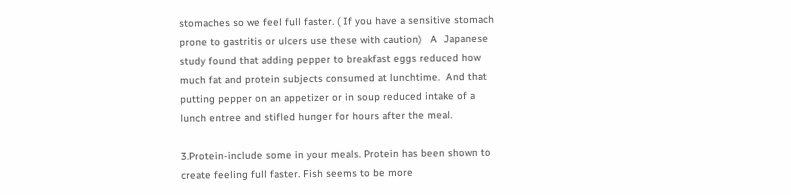stomaches so we feel full faster. ( If you have a sensitive stomach prone to gastritis or ulcers use these with caution)   A  Japanese study found that adding pepper to breakfast eggs reduced how much fat and protein subjects consumed at lunchtime.  And that putting pepper on an appetizer or in soup reduced intake of a lunch entree and stifled hunger for hours after the meal.

3.Protein-include some in your meals. Protein has been shown to create feeling full faster. Fish seems to be more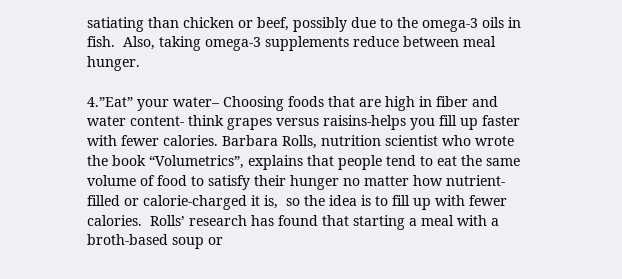satiating than chicken or beef, possibly due to the omega-3 oils in fish.  Also, taking omega-3 supplements reduce between meal hunger.

4.”Eat” your water– Choosing foods that are high in fiber and water content- think grapes versus raisins-helps you fill up faster with fewer calories. Barbara Rolls, nutrition scientist who wrote the book “Volumetrics”, explains that people tend to eat the same volume of food to satisfy their hunger no matter how nutrient-filled or calorie-charged it is,  so the idea is to fill up with fewer calories.  Rolls’ research has found that starting a meal with a broth-based soup or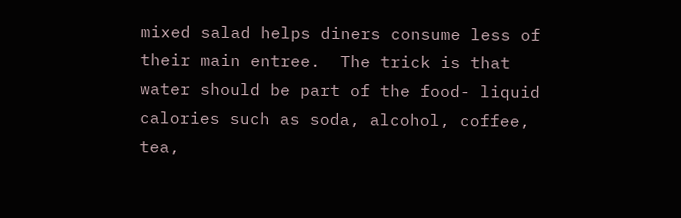mixed salad helps diners consume less of their main entree.  The trick is that water should be part of the food- liquid calories such as soda, alcohol, coffee, tea,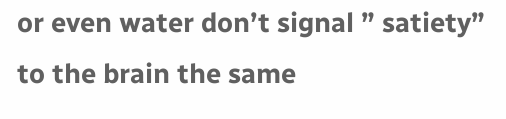or even water don’t signal ” satiety” to the brain the same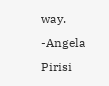way.              -Angela Pirisi